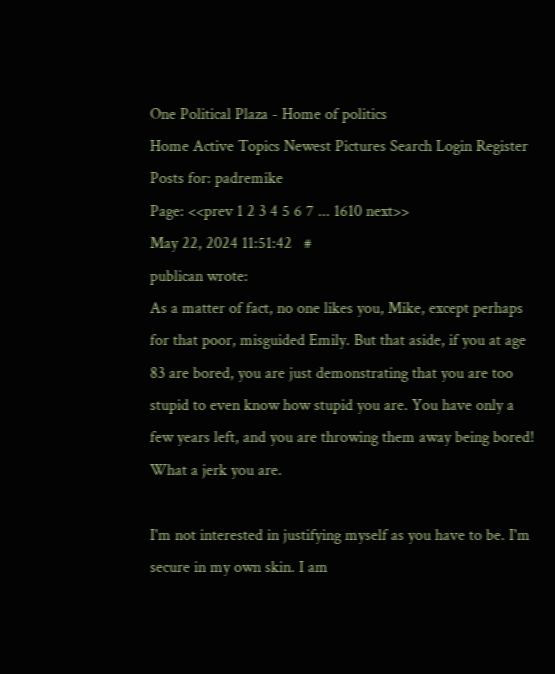One Political Plaza - Home of politics
Home Active Topics Newest Pictures Search Login Register
Posts for: padremike
Page: <<prev 1 2 3 4 5 6 7 ... 1610 next>>
May 22, 2024 11:51:42   #
publican wrote:
As a matter of fact, no one likes you, Mike, except perhaps for that poor, misguided Emily. But that aside, if you at age 83 are bored, you are just demonstrating that you are too stupid to even know how stupid you are. You have only a few years left, and you are throwing them away being bored! What a jerk you are.

I'm not interested in justifying myself as you have to be. I'm secure in my own skin. I am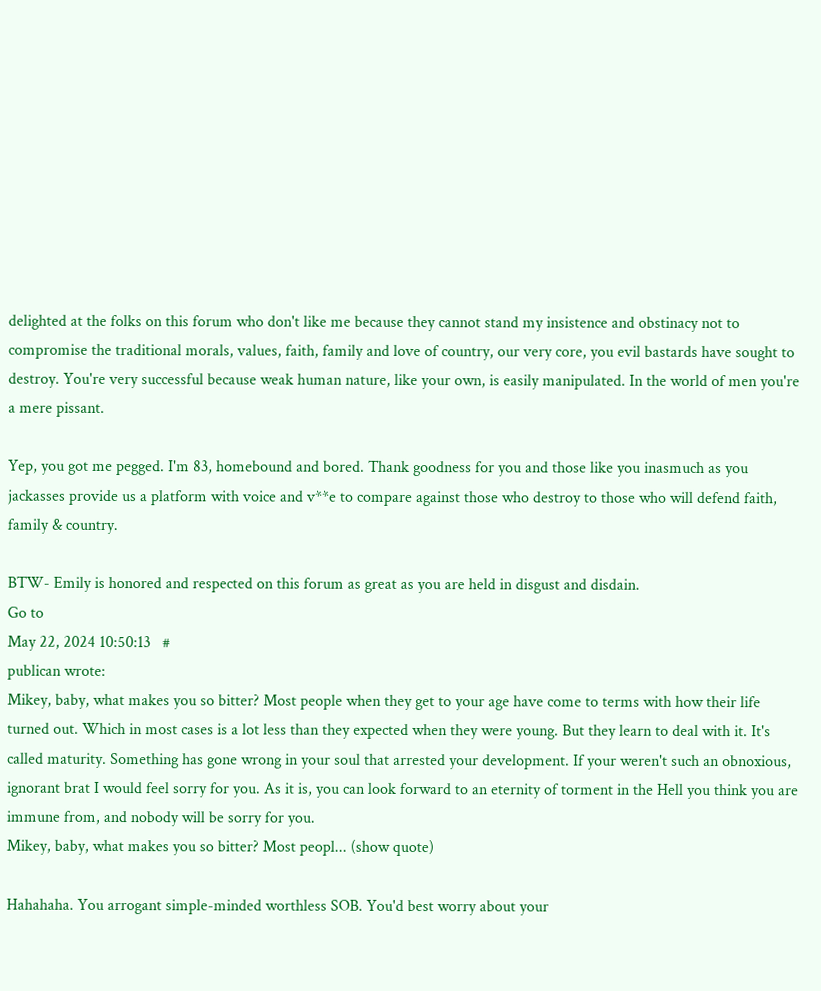delighted at the folks on this forum who don't like me because they cannot stand my insistence and obstinacy not to compromise the traditional morals, values, faith, family and love of country, our very core, you evil bastards have sought to destroy. You're very successful because weak human nature, like your own, is easily manipulated. In the world of men you're a mere pissant.

Yep, you got me pegged. I'm 83, homebound and bored. Thank goodness for you and those like you inasmuch as you jackasses provide us a platform with voice and v**e to compare against those who destroy to those who will defend faith, family & country.

BTW- Emily is honored and respected on this forum as great as you are held in disgust and disdain.
Go to
May 22, 2024 10:50:13   #
publican wrote:
Mikey, baby, what makes you so bitter? Most people when they get to your age have come to terms with how their life turned out. Which in most cases is a lot less than they expected when they were young. But they learn to deal with it. It's called maturity. Something has gone wrong in your soul that arrested your development. If your weren't such an obnoxious, ignorant brat I would feel sorry for you. As it is, you can look forward to an eternity of torment in the Hell you think you are immune from, and nobody will be sorry for you.
Mikey, baby, what makes you so bitter? Most peopl... (show quote)

Hahahaha. You arrogant simple-minded worthless SOB. You'd best worry about your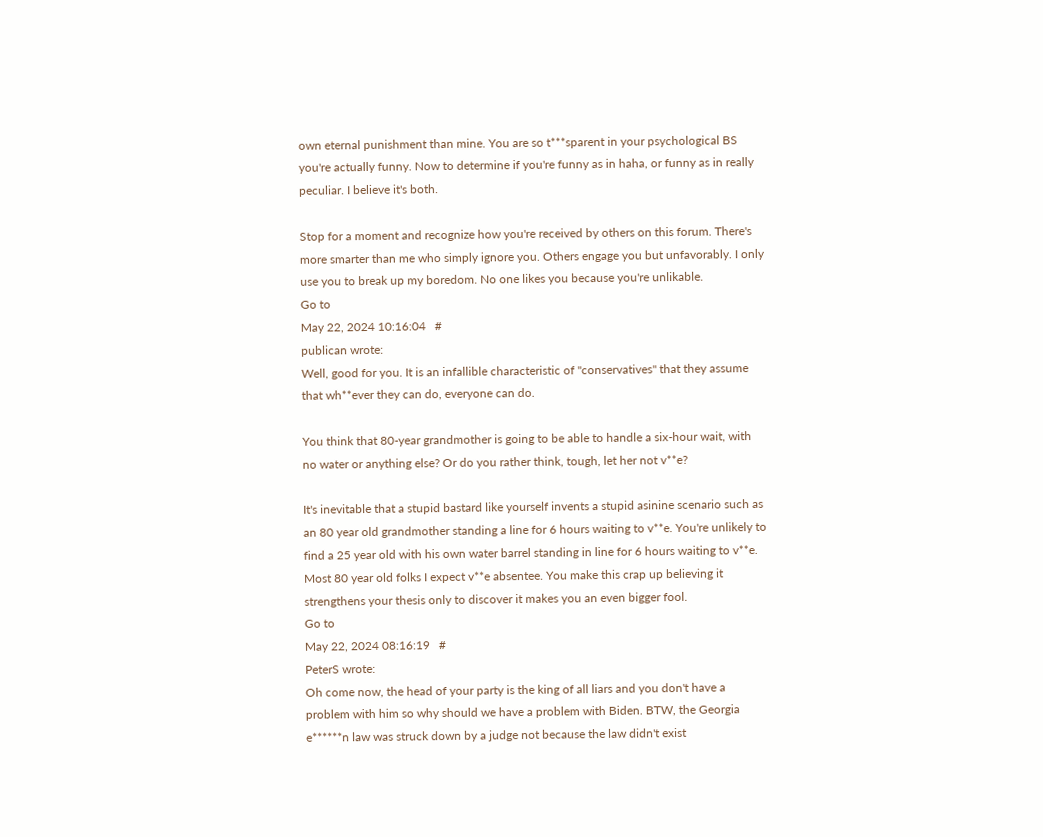own eternal punishment than mine. You are so t***sparent in your psychological BS you're actually funny. Now to determine if you're funny as in haha, or funny as in really peculiar. I believe it's both.

Stop for a moment and recognize how you're received by others on this forum. There's more smarter than me who simply ignore you. Others engage you but unfavorably. I only use you to break up my boredom. No one likes you because you're unlikable.
Go to
May 22, 2024 10:16:04   #
publican wrote:
Well, good for you. It is an infallible characteristic of "conservatives" that they assume that wh**ever they can do, everyone can do.

You think that 80-year grandmother is going to be able to handle a six-hour wait, with no water or anything else? Or do you rather think, tough, let her not v**e?

It's inevitable that a stupid bastard like yourself invents a stupid asinine scenario such as an 80 year old grandmother standing a line for 6 hours waiting to v**e. You're unlikely to find a 25 year old with his own water barrel standing in line for 6 hours waiting to v**e. Most 80 year old folks I expect v**e absentee. You make this crap up believing it strengthens your thesis only to discover it makes you an even bigger fool.
Go to
May 22, 2024 08:16:19   #
PeterS wrote:
Oh come now, the head of your party is the king of all liars and you don't have a problem with him so why should we have a problem with Biden. BTW, the Georgia e******n law was struck down by a judge not because the law didn't exist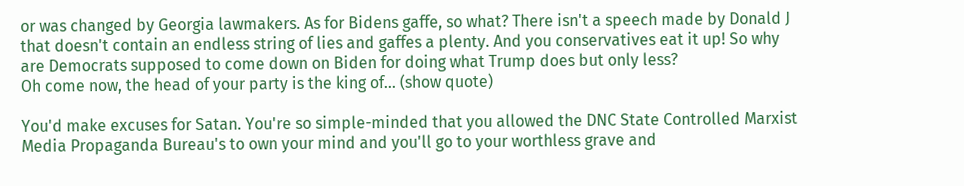or was changed by Georgia lawmakers. As for Bidens gaffe, so what? There isn't a speech made by Donald J that doesn't contain an endless string of lies and gaffes a plenty. And you conservatives eat it up! So why are Democrats supposed to come down on Biden for doing what Trump does but only less?
Oh come now, the head of your party is the king of... (show quote)

You'd make excuses for Satan. You're so simple-minded that you allowed the DNC State Controlled Marxist Media Propaganda Bureau's to own your mind and you'll go to your worthless grave and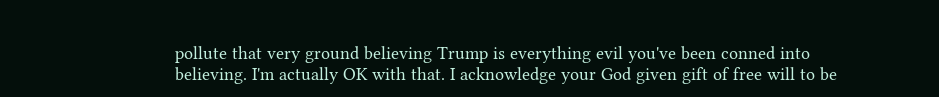pollute that very ground believing Trump is everything evil you've been conned into believing. I'm actually OK with that. I acknowledge your God given gift of free will to be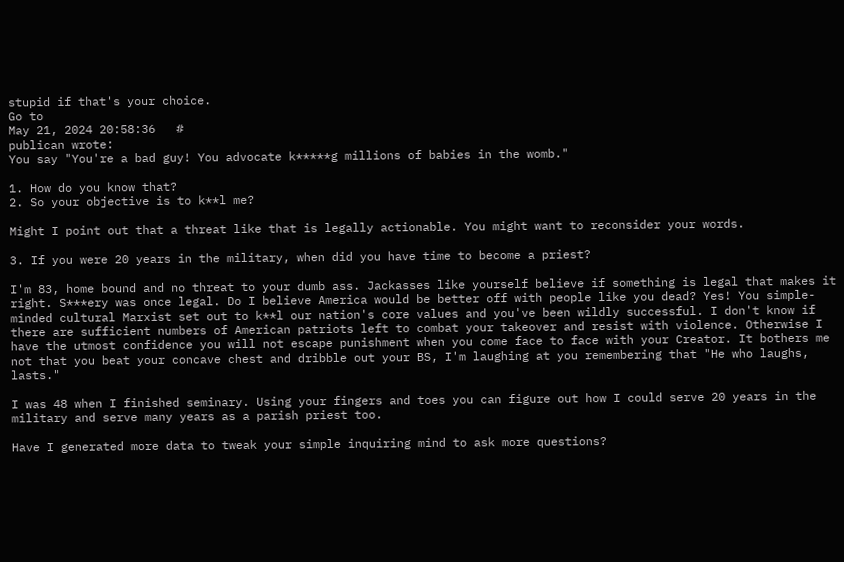stupid if that's your choice.
Go to
May 21, 2024 20:58:36   #
publican wrote:
You say "You're a bad guy! You advocate k*****g millions of babies in the womb."

1. How do you know that?
2. So your objective is to k**l me?

Might I point out that a threat like that is legally actionable. You might want to reconsider your words.

3. If you were 20 years in the military, when did you have time to become a priest?

I'm 83, home bound and no threat to your dumb ass. Jackasses like yourself believe if something is legal that makes it right. S***ery was once legal. Do I believe America would be better off with people like you dead? Yes! You simple-minded cultural Marxist set out to k**l our nation's core values and you've been wildly successful. I don't know if there are sufficient numbers of American patriots left to combat your takeover and resist with violence. Otherwise I have the utmost confidence you will not escape punishment when you come face to face with your Creator. It bothers me not that you beat your concave chest and dribble out your BS, I'm laughing at you remembering that "He who laughs, lasts."

I was 48 when I finished seminary. Using your fingers and toes you can figure out how I could serve 20 years in the military and serve many years as a parish priest too.

Have I generated more data to tweak your simple inquiring mind to ask more questions?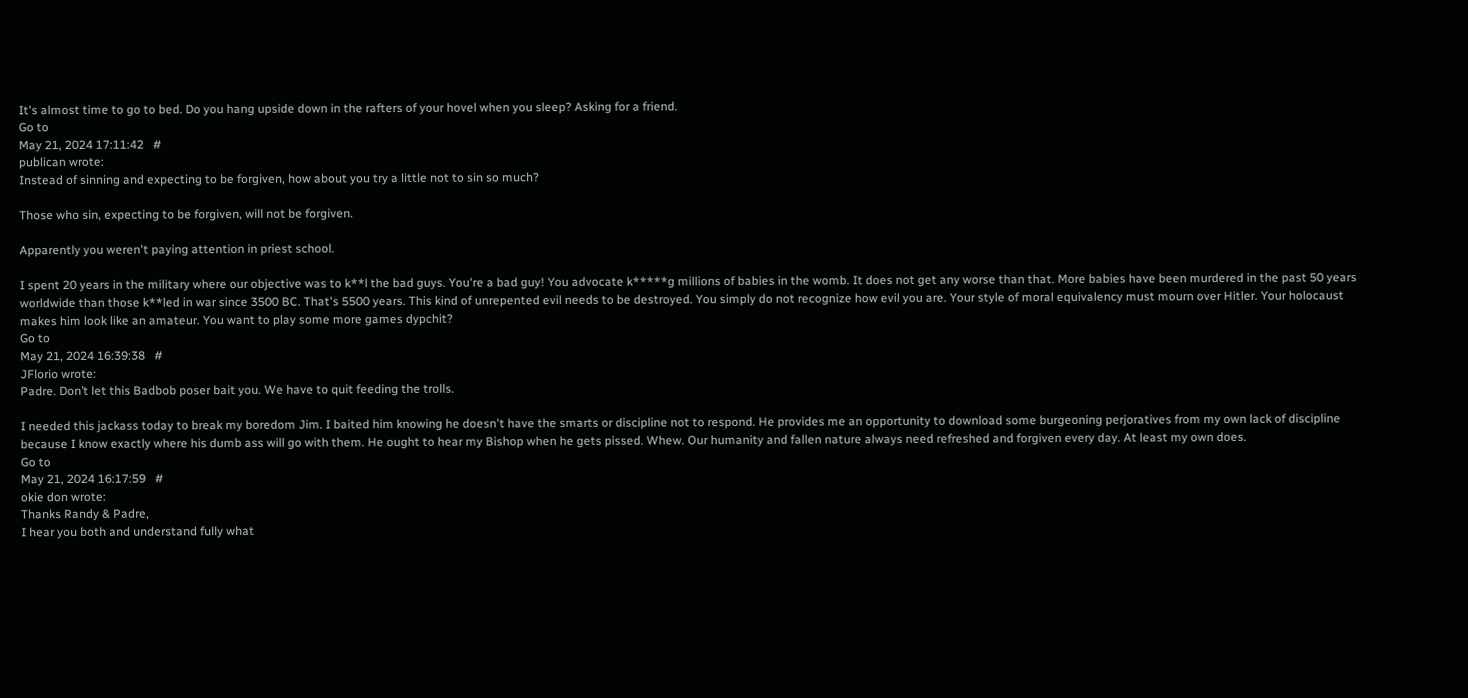It's almost time to go to bed. Do you hang upside down in the rafters of your hovel when you sleep? Asking for a friend.
Go to
May 21, 2024 17:11:42   #
publican wrote:
Instead of sinning and expecting to be forgiven, how about you try a little not to sin so much?

Those who sin, expecting to be forgiven, will not be forgiven.

Apparently you weren't paying attention in priest school.

I spent 20 years in the military where our objective was to k**l the bad guys. You're a bad guy! You advocate k*****g millions of babies in the womb. It does not get any worse than that. More babies have been murdered in the past 50 years worldwide than those k**led in war since 3500 BC. That's 5500 years. This kind of unrepented evil needs to be destroyed. You simply do not recognize how evil you are. Your style of moral equivalency must mourn over Hitler. Your holocaust makes him look like an amateur. You want to play some more games dypchit?
Go to
May 21, 2024 16:39:38   #
JFlorio wrote:
Padre. Don’t let this Badbob poser bait you. We have to quit feeding the trolls.

I needed this jackass today to break my boredom Jim. I baited him knowing he doesn't have the smarts or discipline not to respond. He provides me an opportunity to download some burgeoning perjoratives from my own lack of discipline because I know exactly where his dumb ass will go with them. He ought to hear my Bishop when he gets pissed. Whew. Our humanity and fallen nature always need refreshed and forgiven every day. At least my own does.
Go to
May 21, 2024 16:17:59   #
okie don wrote:
Thanks Randy & Padre,
I hear you both and understand fully what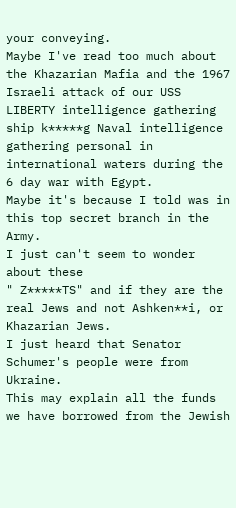your conveying.
Maybe I've read too much about the Khazarian Mafia and the 1967 Israeli attack of our USS LIBERTY intelligence gathering ship k*****g Naval intelligence gathering personal in international waters during the 6 day war with Egypt.
Maybe it's because I told was in this top secret branch in the Army.
I just can't seem to wonder about these
" Z*****TS" and if they are the real Jews and not Ashken**i, or Khazarian Jews.
I just heard that Senator Schumer's people were from Ukraine.
This may explain all the funds we have borrowed from the Jewish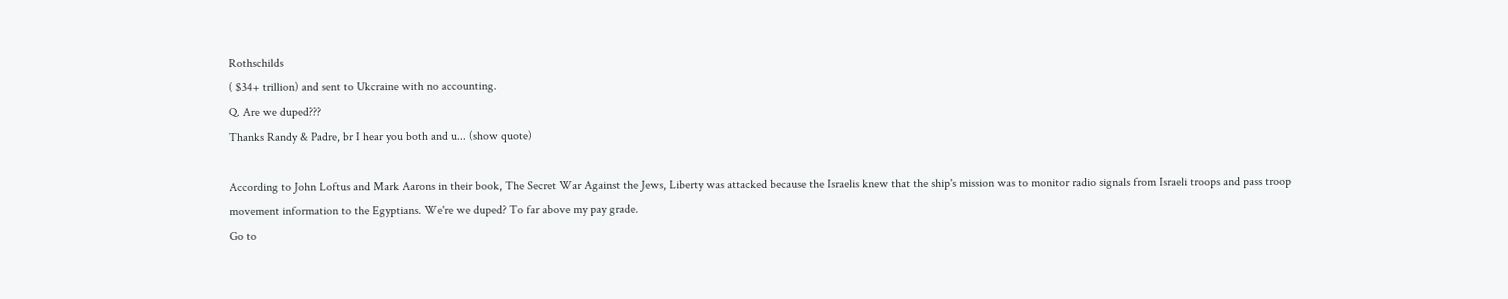Rothschilds
( $34+ trillion) and sent to Ukcraine with no accounting.
Q. Are we duped???
Thanks Randy & Padre, br I hear you both and u... (show quote)

According to John Loftus and Mark Aarons in their book, The Secret War Against the Jews, Liberty was attacked because the Israelis knew that the ship's mission was to monitor radio signals from Israeli troops and pass troop movement information to the Egyptians. We're we duped? To far above my pay grade.
Go to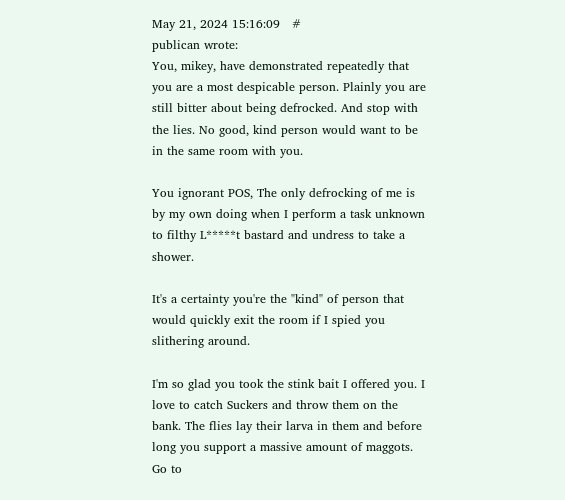May 21, 2024 15:16:09   #
publican wrote:
You, mikey, have demonstrated repeatedly that you are a most despicable person. Plainly you are still bitter about being defrocked. And stop with the lies. No good, kind person would want to be in the same room with you.

You ignorant POS, The only defrocking of me is by my own doing when I perform a task unknown to filthy L*****t bastard and undress to take a shower.

It's a certainty you're the "kind" of person that would quickly exit the room if I spied you slithering around.

I'm so glad you took the stink bait I offered you. I love to catch Suckers and throw them on the bank. The flies lay their larva in them and before long you support a massive amount of maggots.
Go to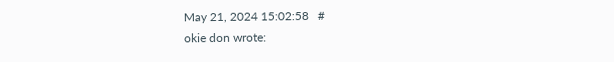May 21, 2024 15:02:58   #
okie don wrote: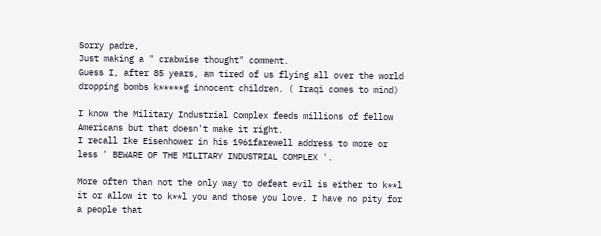Sorry padre,
Just making a " crabwise thought" comment.
Guess I, after 85 years, am tired of us flying all over the world dropping bombs k*****g innocent children. ( Iraqi comes to mind)

I know the Military Industrial Complex feeds millions of fellow Americans but that doesn't make it right.
I recall Ike Eisenhower in his 1961farewell address to more or less ' BEWARE OF THE MILITARY INDUSTRIAL COMPLEX '.

More often than not the only way to defeat evil is either to k**l it or allow it to k**l you and those you love. I have no pity for a people that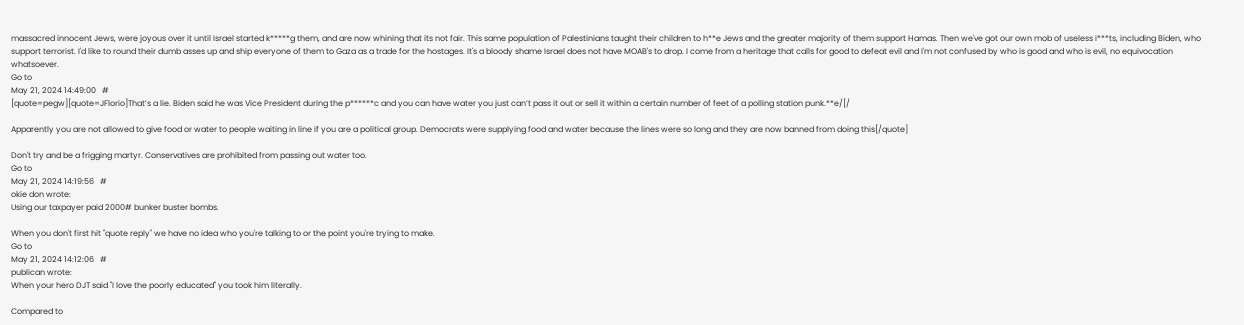massacred innocent Jews, were joyous over it until Israel started k*****g them, and are now whining that its not fair. This same population of Palestinians taught their children to h**e Jews and the greater majority of them support Hamas. Then we've got our own mob of useless i***ts, including Biden, who support terrorist. I'd like to round their dumb asses up and ship everyone of them to Gaza as a trade for the hostages. It's a bloody shame Israel does not have MOAB's to drop. I come from a heritage that calls for good to defeat evil and I'm not confused by who is good and who is evil, no equivocation whatsoever.
Go to
May 21, 2024 14:49:00   #
[quote=pegw][quote=JFlorio]That’s a lie. Biden said he was Vice President during the p******c and you can have water you just can’t pass it out or sell it within a certain number of feet of a polling station punk.**e/[/

Apparently you are not allowed to give food or water to people waiting in line if you are a political group. Democrats were supplying food and water because the lines were so long and they are now banned from doing this[/quote]

Don't try and be a frigging martyr. Conservatives are prohibited from passing out water too.
Go to
May 21, 2024 14:19:56   #
okie don wrote:
Using our taxpayer paid 2000# bunker buster bombs.

When you don't first hit "quote reply" we have no idea who you're talking to or the point you're trying to make.
Go to
May 21, 2024 14:12:06   #
publican wrote:
When your hero DJT said "I love the poorly educated" you took him literally.

Compared to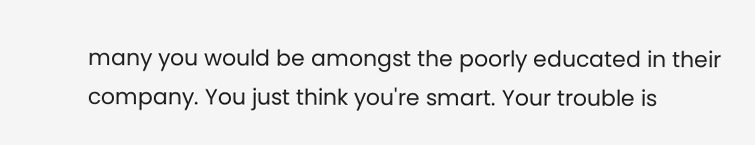many you would be amongst the poorly educated in their company. You just think you're smart. Your trouble is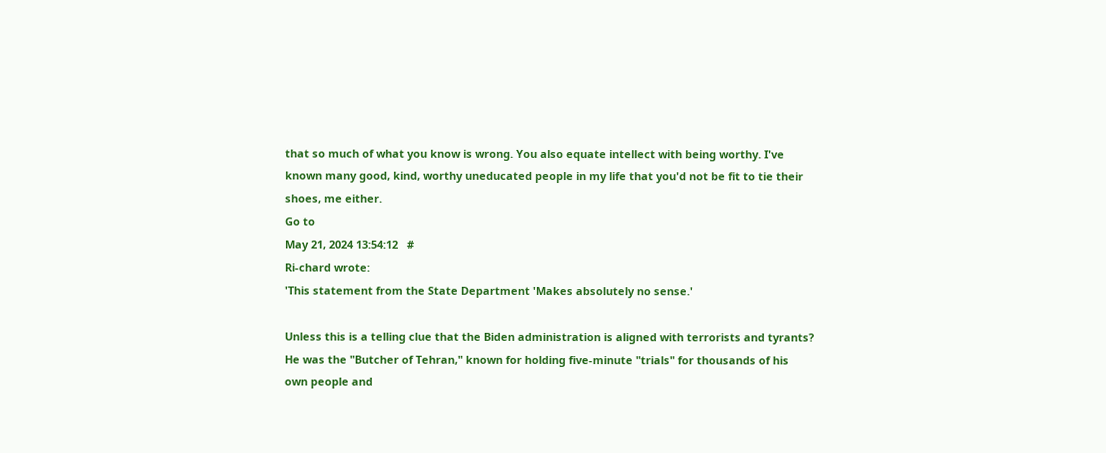that so much of what you know is wrong. You also equate intellect with being worthy. I've known many good, kind, worthy uneducated people in my life that you'd not be fit to tie their shoes, me either.
Go to
May 21, 2024 13:54:12   #
Ri-chard wrote:
'This statement from the State Department 'Makes absolutely no sense.'

Unless this is a telling clue that the Biden administration is aligned with terrorists and tyrants? He was the "Butcher of Tehran," known for holding five-minute "trials" for thousands of his own people and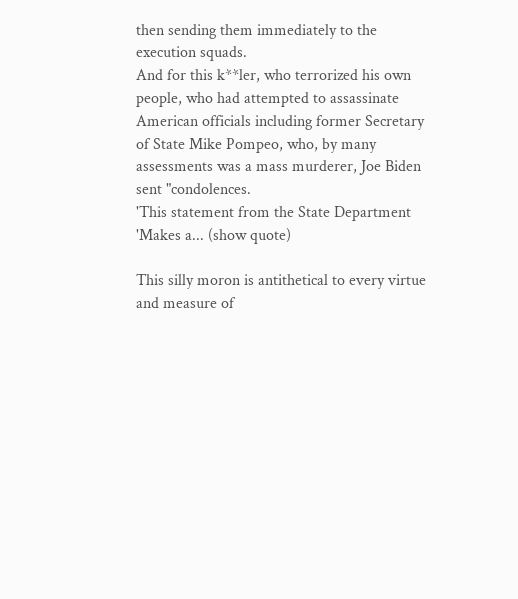then sending them immediately to the execution squads.
And for this k**ler, who terrorized his own people, who had attempted to assassinate American officials including former Secretary of State Mike Pompeo, who, by many assessments was a mass murderer, Joe Biden sent "condolences.
'This statement from the State Department 'Makes a... (show quote)

This silly moron is antithetical to every virtue and measure of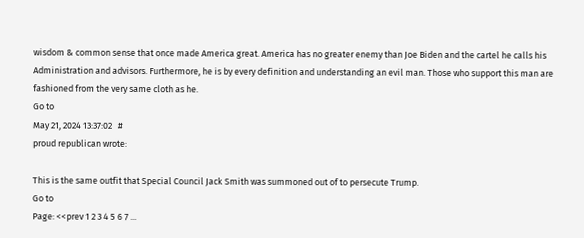wisdom & common sense that once made America great. America has no greater enemy than Joe Biden and the cartel he calls his Administration and advisors. Furthermore, he is by every definition and understanding an evil man. Those who support this man are fashioned from the very same cloth as he.
Go to
May 21, 2024 13:37:02   #
proud republican wrote:

This is the same outfit that Special Council Jack Smith was summoned out of to persecute Trump.
Go to
Page: <<prev 1 2 3 4 5 6 7 ...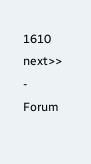1610 next>> - Forum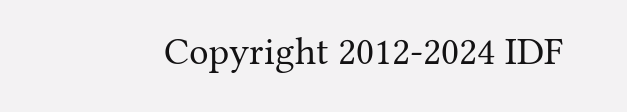Copyright 2012-2024 IDF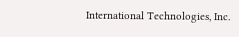International Technologies, Inc.